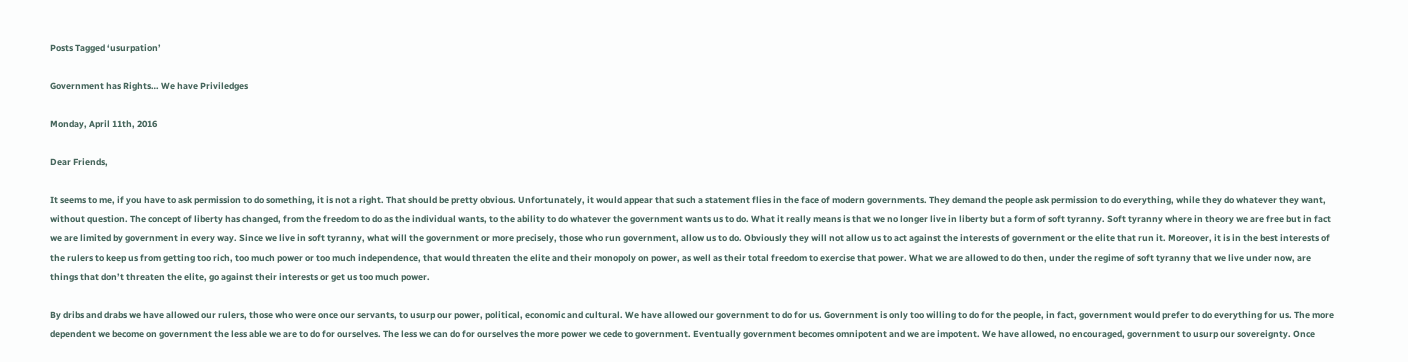Posts Tagged ‘usurpation’

Government has Rights… We have Priviledges

Monday, April 11th, 2016

Dear Friends,

It seems to me, if you have to ask permission to do something, it is not a right. That should be pretty obvious. Unfortunately, it would appear that such a statement flies in the face of modern governments. They demand the people ask permission to do everything, while they do whatever they want, without question. The concept of liberty has changed, from the freedom to do as the individual wants, to the ability to do whatever the government wants us to do. What it really means is that we no longer live in liberty but a form of soft tyranny. Soft tyranny where in theory we are free but in fact we are limited by government in every way. Since we live in soft tyranny, what will the government or more precisely, those who run government, allow us to do. Obviously they will not allow us to act against the interests of government or the elite that run it. Moreover, it is in the best interests of the rulers to keep us from getting too rich, too much power or too much independence, that would threaten the elite and their monopoly on power, as well as their total freedom to exercise that power. What we are allowed to do then, under the regime of soft tyranny that we live under now, are things that don’t threaten the elite, go against their interests or get us too much power.

By dribs and drabs we have allowed our rulers, those who were once our servants, to usurp our power, political, economic and cultural. We have allowed our government to do for us. Government is only too willing to do for the people, in fact, government would prefer to do everything for us. The more dependent we become on government the less able we are to do for ourselves. The less we can do for ourselves the more power we cede to government. Eventually government becomes omnipotent and we are impotent. We have allowed, no encouraged, government to usurp our sovereignty. Once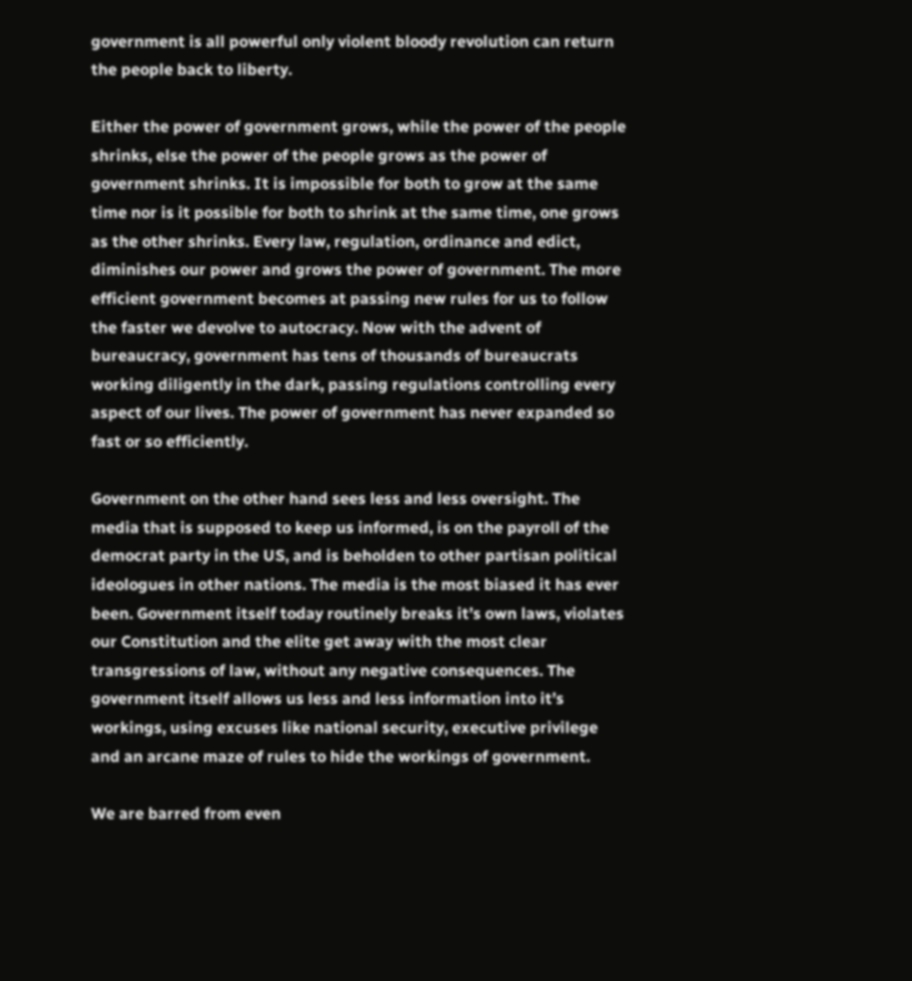government is all powerful only violent bloody revolution can return the people back to liberty.

Either the power of government grows, while the power of the people shrinks, else the power of the people grows as the power of government shrinks. It is impossible for both to grow at the same time nor is it possible for both to shrink at the same time, one grows as the other shrinks. Every law, regulation, ordinance and edict, diminishes our power and grows the power of government. The more efficient government becomes at passing new rules for us to follow the faster we devolve to autocracy. Now with the advent of bureaucracy, government has tens of thousands of bureaucrats working diligently in the dark, passing regulations controlling every aspect of our lives. The power of government has never expanded so fast or so efficiently.

Government on the other hand sees less and less oversight. The media that is supposed to keep us informed, is on the payroll of the democrat party in the US, and is beholden to other partisan political ideologues in other nations. The media is the most biased it has ever been. Government itself today routinely breaks it’s own laws, violates our Constitution and the elite get away with the most clear transgressions of law, without any negative consequences. The government itself allows us less and less information into it’s workings, using excuses like national security, executive privilege and an arcane maze of rules to hide the workings of government.

We are barred from even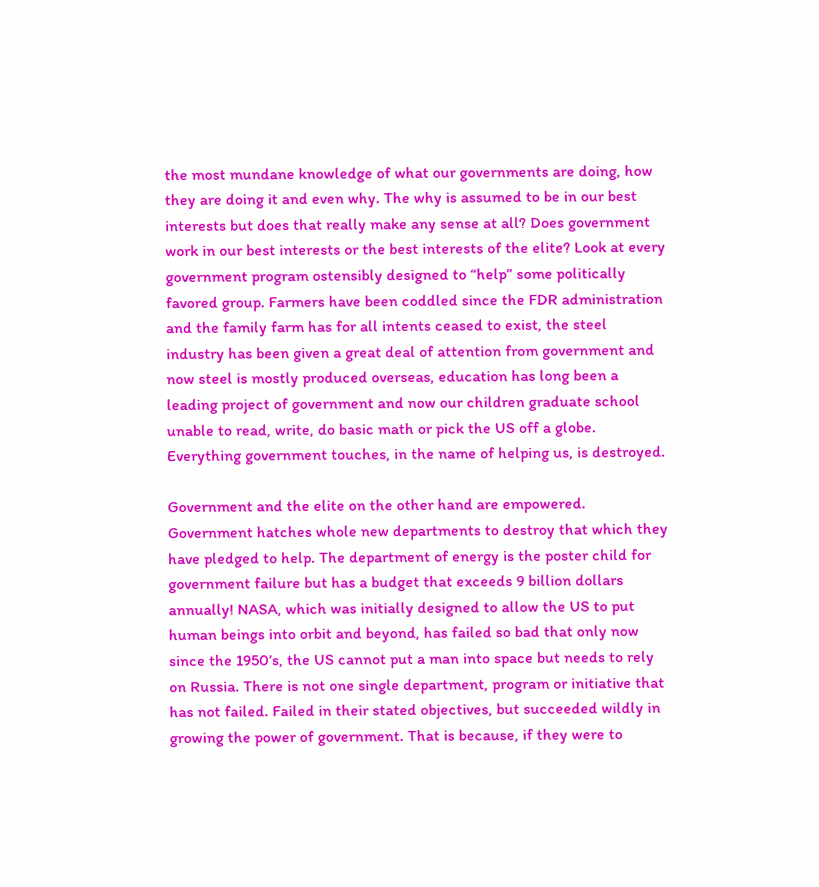the most mundane knowledge of what our governments are doing, how they are doing it and even why. The why is assumed to be in our best interests but does that really make any sense at all? Does government work in our best interests or the best interests of the elite? Look at every government program ostensibly designed to “help” some politically favored group. Farmers have been coddled since the FDR administration and the family farm has for all intents ceased to exist, the steel industry has been given a great deal of attention from government and now steel is mostly produced overseas, education has long been a leading project of government and now our children graduate school unable to read, write, do basic math or pick the US off a globe. Everything government touches, in the name of helping us, is destroyed.

Government and the elite on the other hand are empowered. Government hatches whole new departments to destroy that which they have pledged to help. The department of energy is the poster child for government failure but has a budget that exceeds 9 billion dollars annually! NASA, which was initially designed to allow the US to put human beings into orbit and beyond, has failed so bad that only now since the 1950’s, the US cannot put a man into space but needs to rely on Russia. There is not one single department, program or initiative that has not failed. Failed in their stated objectives, but succeeded wildly in growing the power of government. That is because, if they were to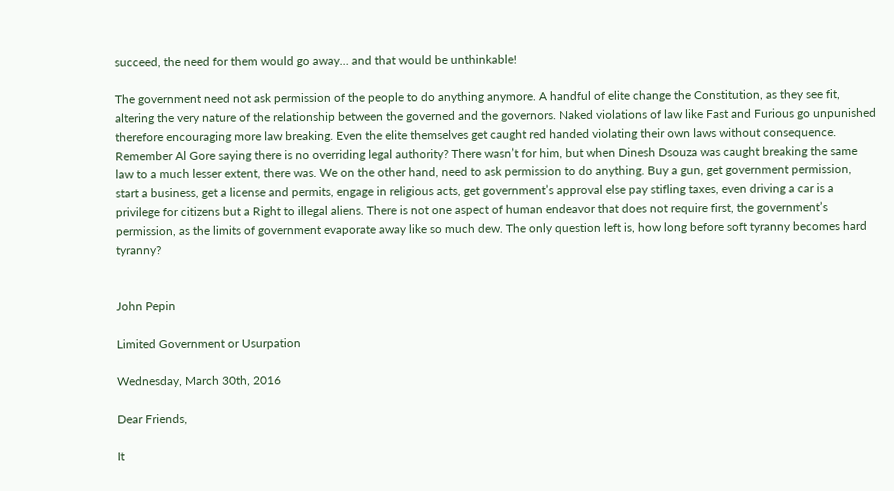succeed, the need for them would go away… and that would be unthinkable!

The government need not ask permission of the people to do anything anymore. A handful of elite change the Constitution, as they see fit, altering the very nature of the relationship between the governed and the governors. Naked violations of law like Fast and Furious go unpunished therefore encouraging more law breaking. Even the elite themselves get caught red handed violating their own laws without consequence. Remember Al Gore saying there is no overriding legal authority? There wasn’t for him, but when Dinesh Dsouza was caught breaking the same law to a much lesser extent, there was. We on the other hand, need to ask permission to do anything. Buy a gun, get government permission, start a business, get a license and permits, engage in religious acts, get government’s approval else pay stifling taxes, even driving a car is a privilege for citizens but a Right to illegal aliens. There is not one aspect of human endeavor that does not require first, the government’s permission, as the limits of government evaporate away like so much dew. The only question left is, how long before soft tyranny becomes hard tyranny?


John Pepin

Limited Government or Usurpation

Wednesday, March 30th, 2016

Dear Friends,

It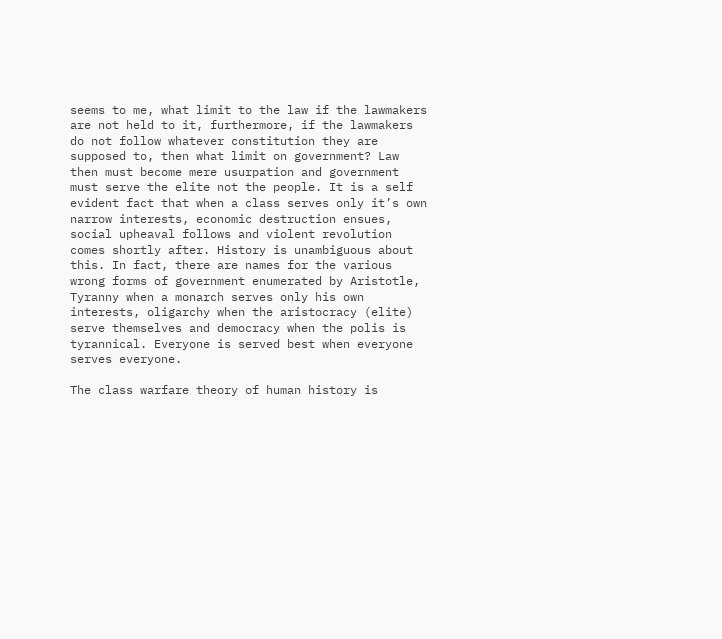seems to me, what limit to the law if the lawmakers are not held to it, furthermore, if the lawmakers do not follow whatever constitution they are supposed to, then what limit on government? Law then must become mere usurpation and government must serve the elite not the people. It is a self evident fact that when a class serves only it’s own narrow interests, economic destruction ensues, social upheaval follows and violent revolution comes shortly after. History is unambiguous about this. In fact, there are names for the various wrong forms of government enumerated by Aristotle, Tyranny when a monarch serves only his own interests, oligarchy when the aristocracy (elite) serve themselves and democracy when the polis is tyrannical. Everyone is served best when everyone serves everyone.

The class warfare theory of human history is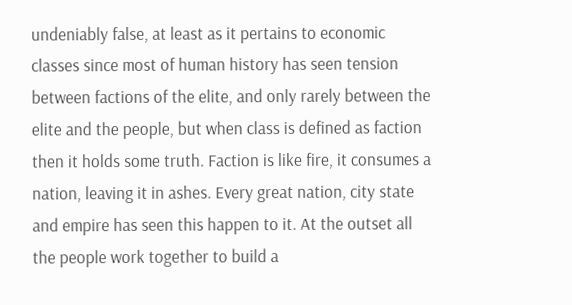undeniably false, at least as it pertains to economic classes since most of human history has seen tension between factions of the elite, and only rarely between the elite and the people, but when class is defined as faction then it holds some truth. Faction is like fire, it consumes a nation, leaving it in ashes. Every great nation, city state and empire has seen this happen to it. At the outset all the people work together to build a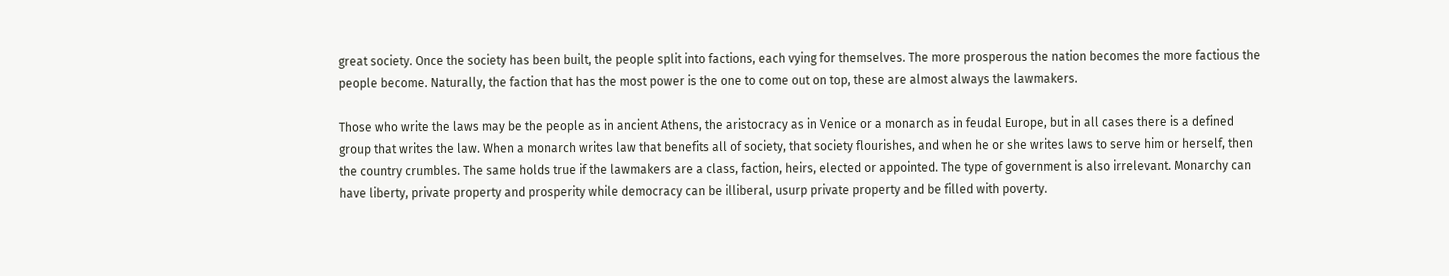great society. Once the society has been built, the people split into factions, each vying for themselves. The more prosperous the nation becomes the more factious the people become. Naturally, the faction that has the most power is the one to come out on top, these are almost always the lawmakers.

Those who write the laws may be the people as in ancient Athens, the aristocracy as in Venice or a monarch as in feudal Europe, but in all cases there is a defined group that writes the law. When a monarch writes law that benefits all of society, that society flourishes, and when he or she writes laws to serve him or herself, then the country crumbles. The same holds true if the lawmakers are a class, faction, heirs, elected or appointed. The type of government is also irrelevant. Monarchy can have liberty, private property and prosperity while democracy can be illiberal, usurp private property and be filled with poverty.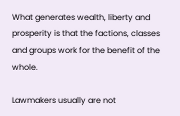What generates wealth, liberty and prosperity is that the factions, classes and groups work for the benefit of the whole.

Lawmakers usually are not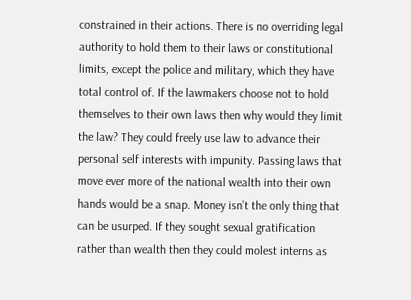constrained in their actions. There is no overriding legal authority to hold them to their laws or constitutional limits, except the police and military, which they have total control of. If the lawmakers choose not to hold themselves to their own laws then why would they limit the law? They could freely use law to advance their personal self interests with impunity. Passing laws that move ever more of the national wealth into their own hands would be a snap. Money isn’t the only thing that can be usurped. If they sought sexual gratification rather than wealth then they could molest interns as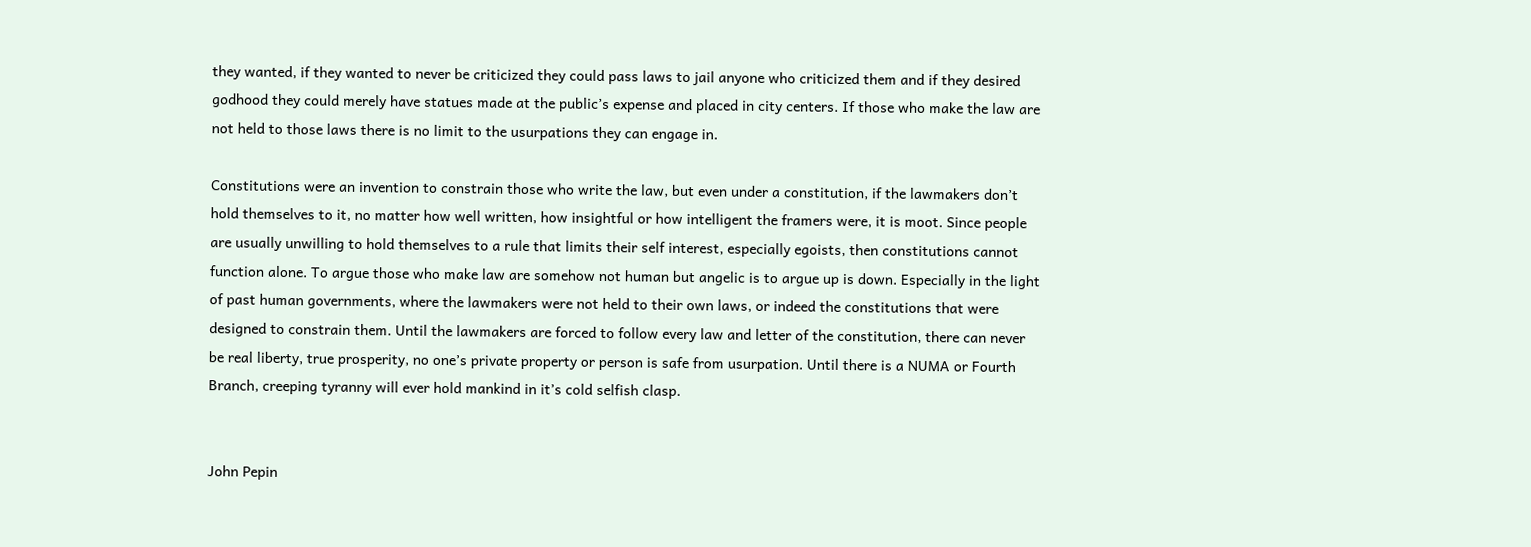they wanted, if they wanted to never be criticized they could pass laws to jail anyone who criticized them and if they desired godhood they could merely have statues made at the public’s expense and placed in city centers. If those who make the law are not held to those laws there is no limit to the usurpations they can engage in.

Constitutions were an invention to constrain those who write the law, but even under a constitution, if the lawmakers don’t hold themselves to it, no matter how well written, how insightful or how intelligent the framers were, it is moot. Since people are usually unwilling to hold themselves to a rule that limits their self interest, especially egoists, then constitutions cannot function alone. To argue those who make law are somehow not human but angelic is to argue up is down. Especially in the light of past human governments, where the lawmakers were not held to their own laws, or indeed the constitutions that were designed to constrain them. Until the lawmakers are forced to follow every law and letter of the constitution, there can never be real liberty, true prosperity, no one’s private property or person is safe from usurpation. Until there is a NUMA or Fourth Branch, creeping tyranny will ever hold mankind in it’s cold selfish clasp.


John Pepin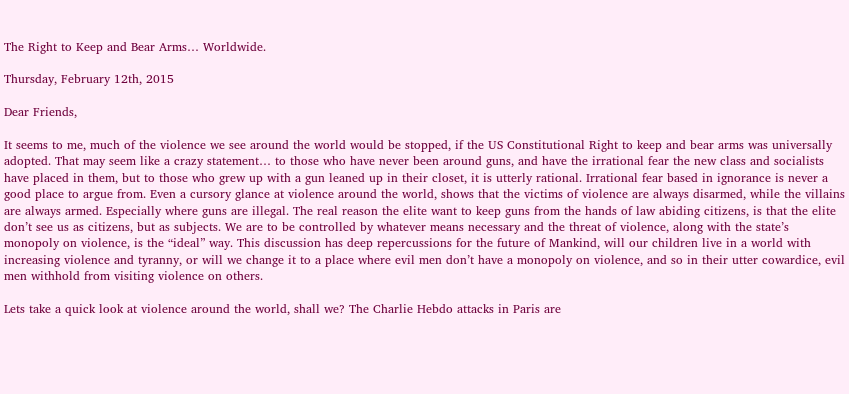The Right to Keep and Bear Arms… Worldwide.

Thursday, February 12th, 2015

Dear Friends,

It seems to me, much of the violence we see around the world would be stopped, if the US Constitutional Right to keep and bear arms was universally adopted. That may seem like a crazy statement… to those who have never been around guns, and have the irrational fear the new class and socialists have placed in them, but to those who grew up with a gun leaned up in their closet, it is utterly rational. Irrational fear based in ignorance is never a good place to argue from. Even a cursory glance at violence around the world, shows that the victims of violence are always disarmed, while the villains are always armed. Especially where guns are illegal. The real reason the elite want to keep guns from the hands of law abiding citizens, is that the elite don’t see us as citizens, but as subjects. We are to be controlled by whatever means necessary and the threat of violence, along with the state’s monopoly on violence, is the “ideal” way. This discussion has deep repercussions for the future of Mankind, will our children live in a world with increasing violence and tyranny, or will we change it to a place where evil men don’t have a monopoly on violence, and so in their utter cowardice, evil men withhold from visiting violence on others.

Lets take a quick look at violence around the world, shall we? The Charlie Hebdo attacks in Paris are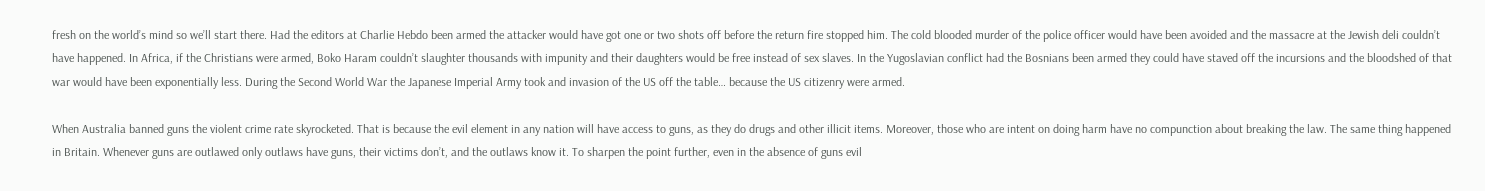fresh on the world’s mind so we’ll start there. Had the editors at Charlie Hebdo been armed the attacker would have got one or two shots off before the return fire stopped him. The cold blooded murder of the police officer would have been avoided and the massacre at the Jewish deli couldn’t have happened. In Africa, if the Christians were armed, Boko Haram couldn’t slaughter thousands with impunity and their daughters would be free instead of sex slaves. In the Yugoslavian conflict had the Bosnians been armed they could have staved off the incursions and the bloodshed of that war would have been exponentially less. During the Second World War the Japanese Imperial Army took and invasion of the US off the table… because the US citizenry were armed.

When Australia banned guns the violent crime rate skyrocketed. That is because the evil element in any nation will have access to guns, as they do drugs and other illicit items. Moreover, those who are intent on doing harm have no compunction about breaking the law. The same thing happened in Britain. Whenever guns are outlawed only outlaws have guns, their victims don’t, and the outlaws know it. To sharpen the point further, even in the absence of guns evil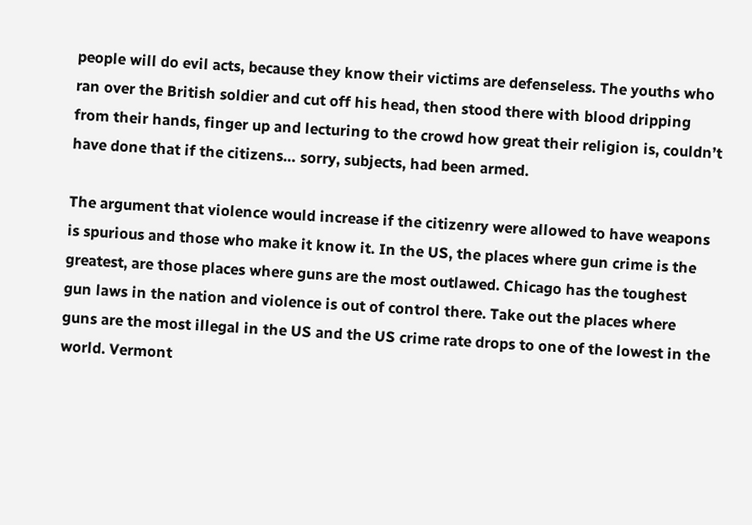people will do evil acts, because they know their victims are defenseless. The youths who ran over the British soldier and cut off his head, then stood there with blood dripping from their hands, finger up and lecturing to the crowd how great their religion is, couldn’t have done that if the citizens… sorry, subjects, had been armed.

The argument that violence would increase if the citizenry were allowed to have weapons is spurious and those who make it know it. In the US, the places where gun crime is the greatest, are those places where guns are the most outlawed. Chicago has the toughest gun laws in the nation and violence is out of control there. Take out the places where guns are the most illegal in the US and the US crime rate drops to one of the lowest in the world. Vermont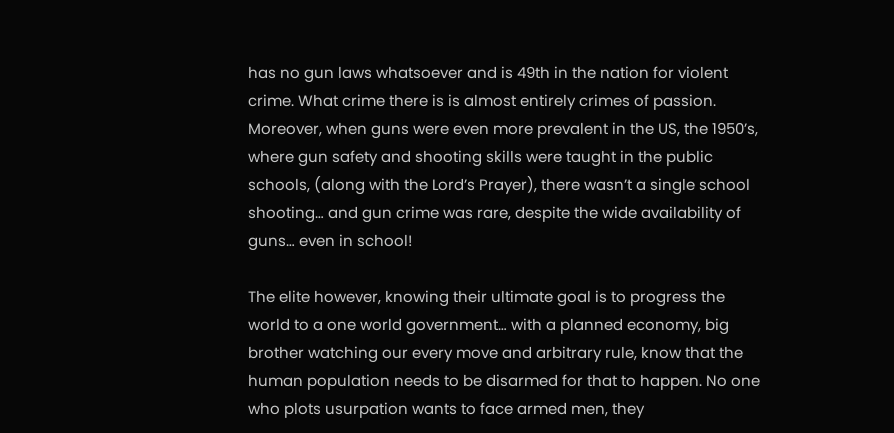has no gun laws whatsoever and is 49th in the nation for violent crime. What crime there is is almost entirely crimes of passion. Moreover, when guns were even more prevalent in the US, the 1950’s, where gun safety and shooting skills were taught in the public schools, (along with the Lord’s Prayer), there wasn’t a single school shooting… and gun crime was rare, despite the wide availability of guns… even in school!

The elite however, knowing their ultimate goal is to progress the world to a one world government… with a planned economy, big brother watching our every move and arbitrary rule, know that the human population needs to be disarmed for that to happen. No one who plots usurpation wants to face armed men, they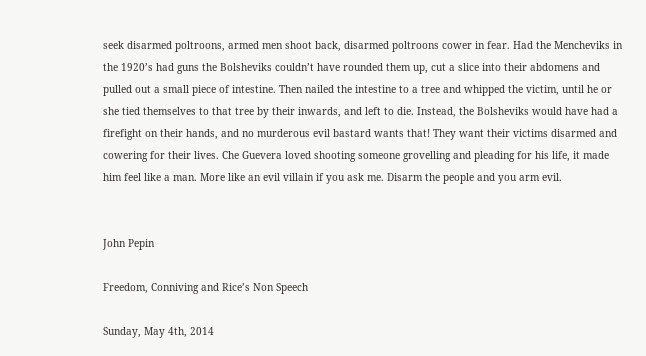seek disarmed poltroons, armed men shoot back, disarmed poltroons cower in fear. Had the Mencheviks in the 1920’s had guns the Bolsheviks couldn’t have rounded them up, cut a slice into their abdomens and pulled out a small piece of intestine. Then nailed the intestine to a tree and whipped the victim, until he or she tied themselves to that tree by their inwards, and left to die. Instead, the Bolsheviks would have had a firefight on their hands, and no murderous evil bastard wants that! They want their victims disarmed and cowering for their lives. Che Guevera loved shooting someone grovelling and pleading for his life, it made him feel like a man. More like an evil villain if you ask me. Disarm the people and you arm evil.


John Pepin

Freedom, Conniving and Rice’s Non Speech

Sunday, May 4th, 2014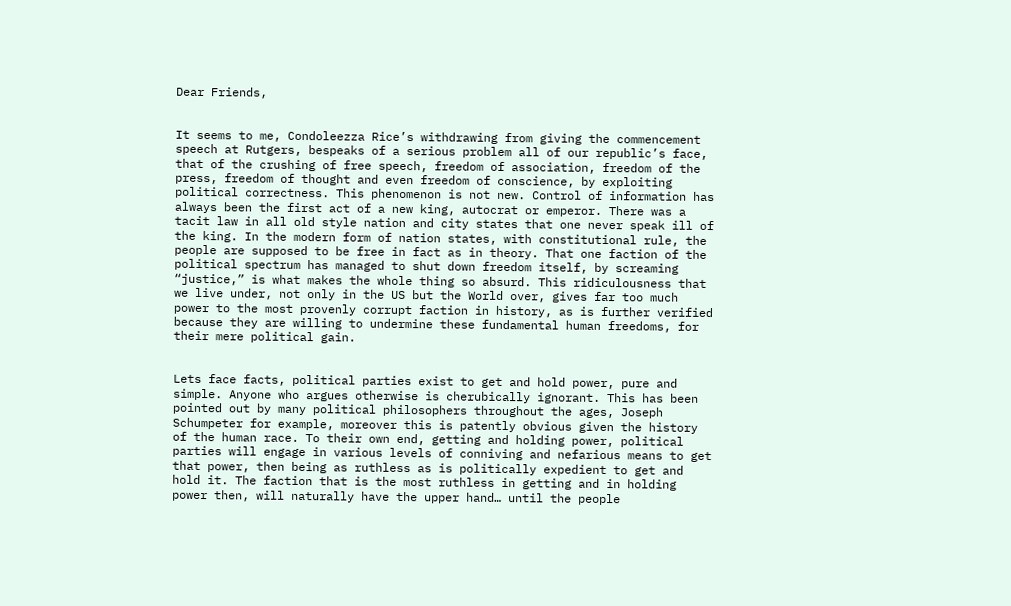Dear Friends,


It seems to me, Condoleezza Rice’s withdrawing from giving the commencement speech at Rutgers, bespeaks of a serious problem all of our republic’s face, that of the crushing of free speech, freedom of association, freedom of the press, freedom of thought and even freedom of conscience, by exploiting political correctness. This phenomenon is not new. Control of information has always been the first act of a new king, autocrat or emperor. There was a tacit law in all old style nation and city states that one never speak ill of the king. In the modern form of nation states, with constitutional rule, the people are supposed to be free in fact as in theory. That one faction of the political spectrum has managed to shut down freedom itself, by screaming “justice,” is what makes the whole thing so absurd. This ridiculousness that we live under, not only in the US but the World over, gives far too much power to the most provenly corrupt faction in history, as is further verified because they are willing to undermine these fundamental human freedoms, for their mere political gain.


Lets face facts, political parties exist to get and hold power, pure and simple. Anyone who argues otherwise is cherubically ignorant. This has been pointed out by many political philosophers throughout the ages, Joseph Schumpeter for example, moreover this is patently obvious given the history of the human race. To their own end, getting and holding power, political parties will engage in various levels of conniving and nefarious means to get that power, then being as ruthless as is politically expedient to get and hold it. The faction that is the most ruthless in getting and in holding power then, will naturally have the upper hand… until the people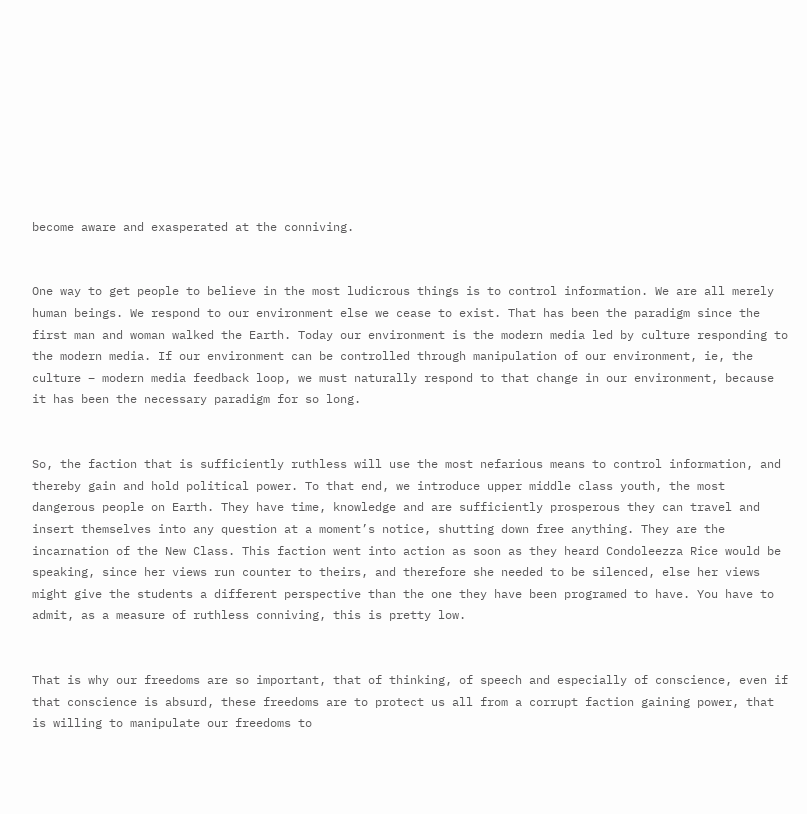become aware and exasperated at the conniving.


One way to get people to believe in the most ludicrous things is to control information. We are all merely human beings. We respond to our environment else we cease to exist. That has been the paradigm since the first man and woman walked the Earth. Today our environment is the modern media led by culture responding to the modern media. If our environment can be controlled through manipulation of our environment, ie, the culture – modern media feedback loop, we must naturally respond to that change in our environment, because it has been the necessary paradigm for so long.


So, the faction that is sufficiently ruthless will use the most nefarious means to control information, and thereby gain and hold political power. To that end, we introduce upper middle class youth, the most dangerous people on Earth. They have time, knowledge and are sufficiently prosperous they can travel and insert themselves into any question at a moment’s notice, shutting down free anything. They are the incarnation of the New Class. This faction went into action as soon as they heard Condoleezza Rice would be speaking, since her views run counter to theirs, and therefore she needed to be silenced, else her views might give the students a different perspective than the one they have been programed to have. You have to admit, as a measure of ruthless conniving, this is pretty low.


That is why our freedoms are so important, that of thinking, of speech and especially of conscience, even if that conscience is absurd, these freedoms are to protect us all from a corrupt faction gaining power, that is willing to manipulate our freedoms to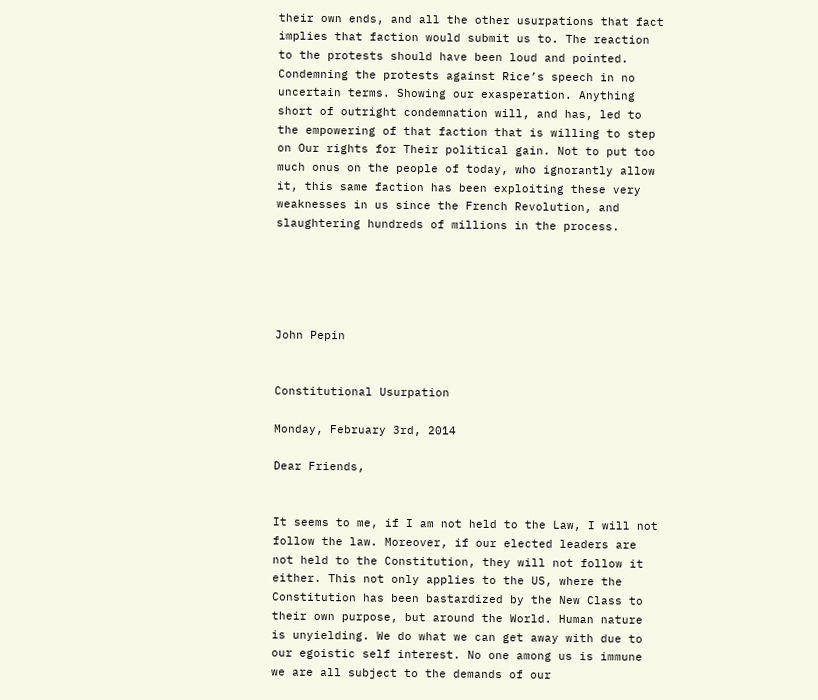their own ends, and all the other usurpations that fact implies that faction would submit us to. The reaction to the protests should have been loud and pointed. Condemning the protests against Rice’s speech in no uncertain terms. Showing our exasperation. Anything short of outright condemnation will, and has, led to the empowering of that faction that is willing to step on Our rights for Their political gain. Not to put too much onus on the people of today, who ignorantly allow it, this same faction has been exploiting these very weaknesses in us since the French Revolution, and slaughtering hundreds of millions in the process.





John Pepin


Constitutional Usurpation

Monday, February 3rd, 2014

Dear Friends,


It seems to me, if I am not held to the Law, I will not follow the law. Moreover, if our elected leaders are not held to the Constitution, they will not follow it either. This not only applies to the US, where the Constitution has been bastardized by the New Class to their own purpose, but around the World. Human nature is unyielding. We do what we can get away with due to our egoistic self interest. No one among us is immune we are all subject to the demands of our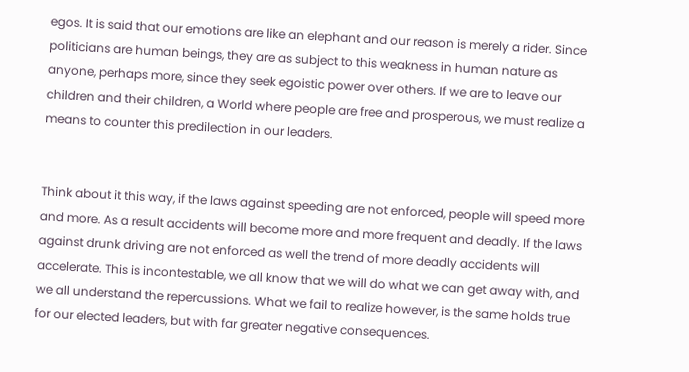egos. It is said that our emotions are like an elephant and our reason is merely a rider. Since politicians are human beings, they are as subject to this weakness in human nature as anyone, perhaps more, since they seek egoistic power over others. If we are to leave our children and their children, a World where people are free and prosperous, we must realize a means to counter this predilection in our leaders.


Think about it this way, if the laws against speeding are not enforced, people will speed more and more. As a result accidents will become more and more frequent and deadly. If the laws against drunk driving are not enforced as well the trend of more deadly accidents will accelerate. This is incontestable, we all know that we will do what we can get away with, and we all understand the repercussions. What we fail to realize however, is the same holds true for our elected leaders, but with far greater negative consequences.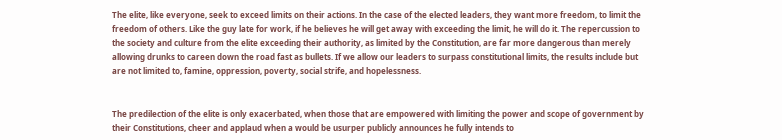The elite, like everyone, seek to exceed limits on their actions. In the case of the elected leaders, they want more freedom, to limit the freedom of others. Like the guy late for work, if he believes he will get away with exceeding the limit, he will do it. The repercussion to the society and culture from the elite exceeding their authority, as limited by the Constitution, are far more dangerous than merely allowing drunks to careen down the road fast as bullets. If we allow our leaders to surpass constitutional limits, the results include but are not limited to, famine, oppression, poverty, social strife, and hopelessness.


The predilection of the elite is only exacerbated, when those that are empowered with limiting the power and scope of government by their Constitutions, cheer and applaud when a would be usurper publicly announces he fully intends to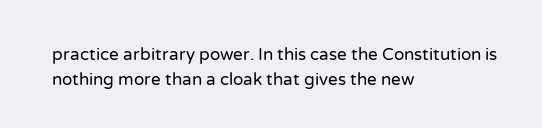practice arbitrary power. In this case the Constitution is nothing more than a cloak that gives the new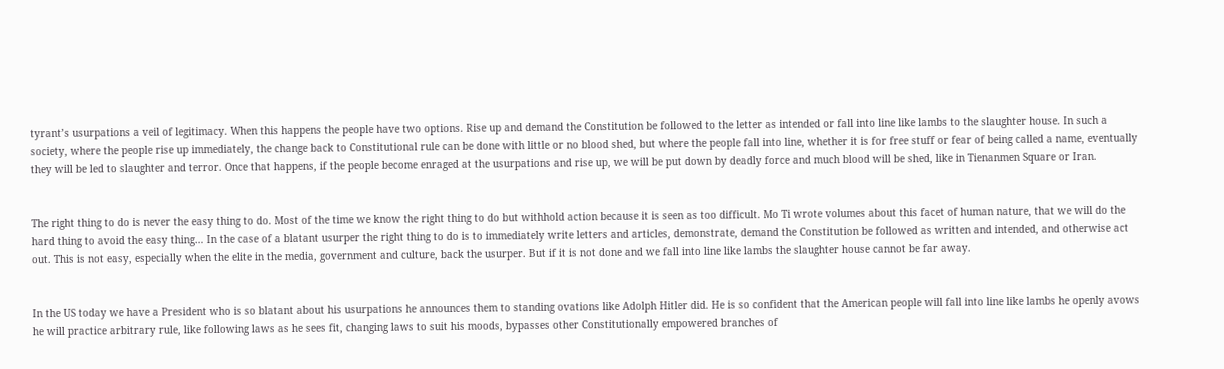tyrant’s usurpations a veil of legitimacy. When this happens the people have two options. Rise up and demand the Constitution be followed to the letter as intended or fall into line like lambs to the slaughter house. In such a society, where the people rise up immediately, the change back to Constitutional rule can be done with little or no blood shed, but where the people fall into line, whether it is for free stuff or fear of being called a name, eventually they will be led to slaughter and terror. Once that happens, if the people become enraged at the usurpations and rise up, we will be put down by deadly force and much blood will be shed, like in Tienanmen Square or Iran.


The right thing to do is never the easy thing to do. Most of the time we know the right thing to do but withhold action because it is seen as too difficult. Mo Ti wrote volumes about this facet of human nature, that we will do the hard thing to avoid the easy thing… In the case of a blatant usurper the right thing to do is to immediately write letters and articles, demonstrate, demand the Constitution be followed as written and intended, and otherwise act out. This is not easy, especially when the elite in the media, government and culture, back the usurper. But if it is not done and we fall into line like lambs the slaughter house cannot be far away.


In the US today we have a President who is so blatant about his usurpations he announces them to standing ovations like Adolph Hitler did. He is so confident that the American people will fall into line like lambs he openly avows he will practice arbitrary rule, like following laws as he sees fit, changing laws to suit his moods, bypasses other Constitutionally empowered branches of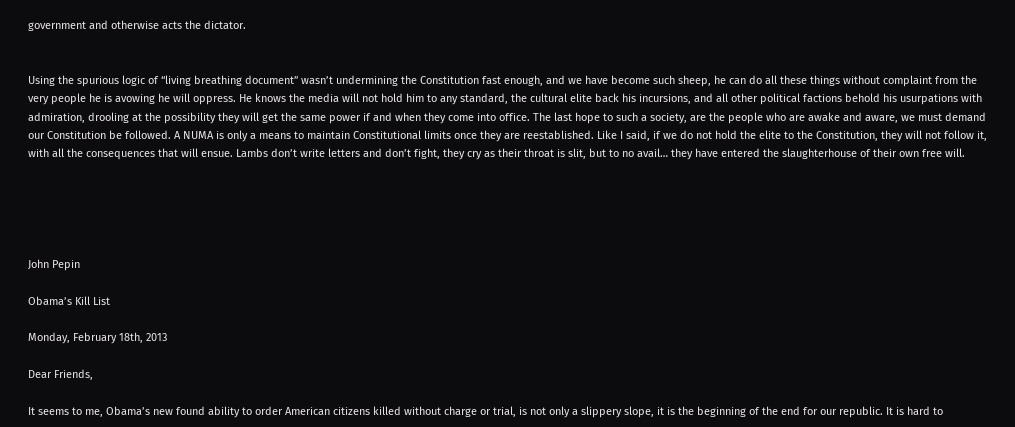government and otherwise acts the dictator.


Using the spurious logic of “living breathing document” wasn’t undermining the Constitution fast enough, and we have become such sheep, he can do all these things without complaint from the very people he is avowing he will oppress. He knows the media will not hold him to any standard, the cultural elite back his incursions, and all other political factions behold his usurpations with admiration, drooling at the possibility they will get the same power if and when they come into office. The last hope to such a society, are the people who are awake and aware, we must demand our Constitution be followed. A NUMA is only a means to maintain Constitutional limits once they are reestablished. Like I said, if we do not hold the elite to the Constitution, they will not follow it, with all the consequences that will ensue. Lambs don’t write letters and don’t fight, they cry as their throat is slit, but to no avail… they have entered the slaughterhouse of their own free will.





John Pepin

Obama’s Kill List

Monday, February 18th, 2013

Dear Friends,

It seems to me, Obama’s new found ability to order American citizens killed without charge or trial, is not only a slippery slope, it is the beginning of the end for our republic. It is hard to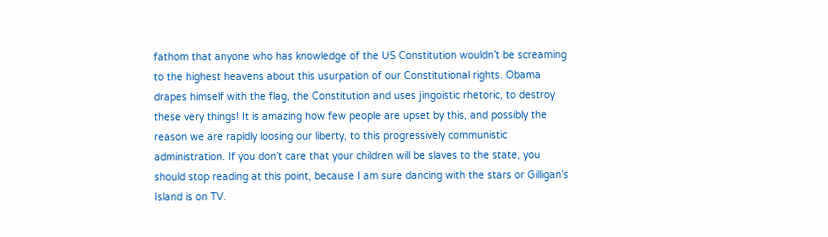fathom that anyone who has knowledge of the US Constitution wouldn’t be screaming to the highest heavens about this usurpation of our Constitutional rights. Obama drapes himself with the flag, the Constitution and uses jingoistic rhetoric, to destroy these very things! It is amazing how few people are upset by this, and possibly the reason we are rapidly loosing our liberty, to this progressively communistic administration. If you don’t care that your children will be slaves to the state, you should stop reading at this point, because I am sure dancing with the stars or Gilligan’s Island is on TV.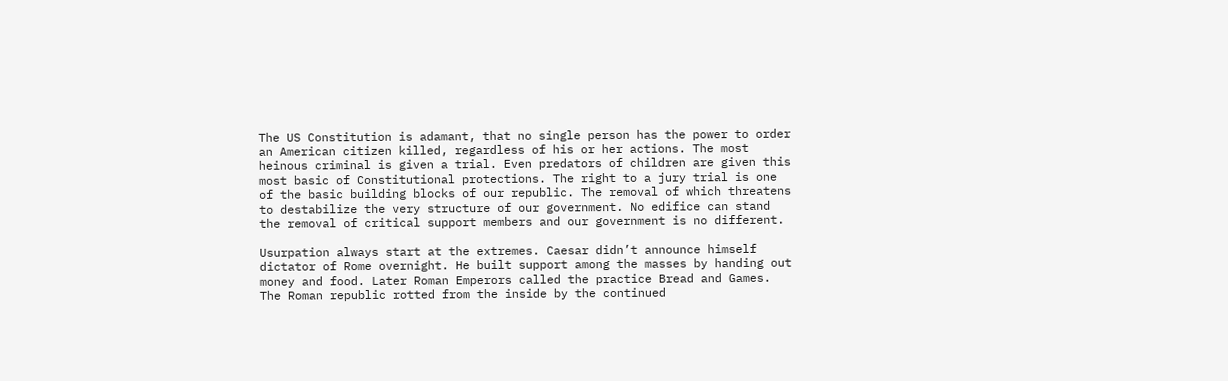The US Constitution is adamant, that no single person has the power to order an American citizen killed, regardless of his or her actions. The most heinous criminal is given a trial. Even predators of children are given this most basic of Constitutional protections. The right to a jury trial is one of the basic building blocks of our republic. The removal of which threatens to destabilize the very structure of our government. No edifice can stand the removal of critical support members and our government is no different.

Usurpation always start at the extremes. Caesar didn’t announce himself dictator of Rome overnight. He built support among the masses by handing out money and food. Later Roman Emperors called the practice Bread and Games. The Roman republic rotted from the inside by the continued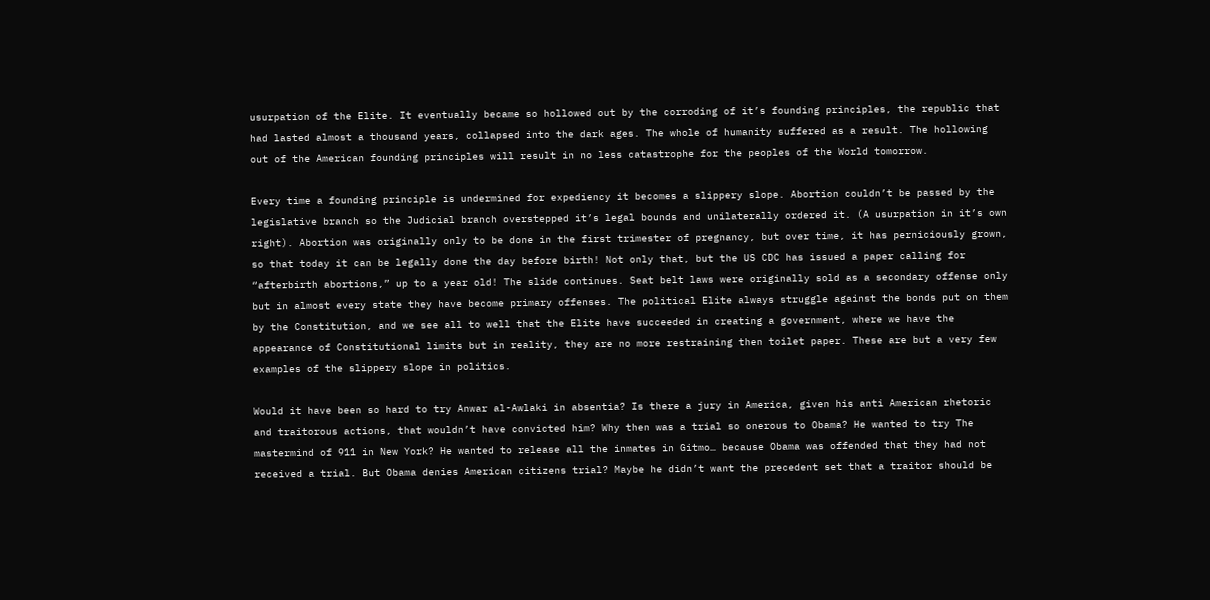usurpation of the Elite. It eventually became so hollowed out by the corroding of it’s founding principles, the republic that had lasted almost a thousand years, collapsed into the dark ages. The whole of humanity suffered as a result. The hollowing out of the American founding principles will result in no less catastrophe for the peoples of the World tomorrow.

Every time a founding principle is undermined for expediency it becomes a slippery slope. Abortion couldn’t be passed by the legislative branch so the Judicial branch overstepped it’s legal bounds and unilaterally ordered it. (A usurpation in it’s own right). Abortion was originally only to be done in the first trimester of pregnancy, but over time, it has perniciously grown, so that today it can be legally done the day before birth! Not only that, but the US CDC has issued a paper calling for “afterbirth abortions,” up to a year old! The slide continues. Seat belt laws were originally sold as a secondary offense only but in almost every state they have become primary offenses. The political Elite always struggle against the bonds put on them by the Constitution, and we see all to well that the Elite have succeeded in creating a government, where we have the appearance of Constitutional limits but in reality, they are no more restraining then toilet paper. These are but a very few examples of the slippery slope in politics.

Would it have been so hard to try Anwar al-Awlaki in absentia? Is there a jury in America, given his anti American rhetoric and traitorous actions, that wouldn’t have convicted him? Why then was a trial so onerous to Obama? He wanted to try The mastermind of 911 in New York? He wanted to release all the inmates in Gitmo… because Obama was offended that they had not received a trial. But Obama denies American citizens trial? Maybe he didn’t want the precedent set that a traitor should be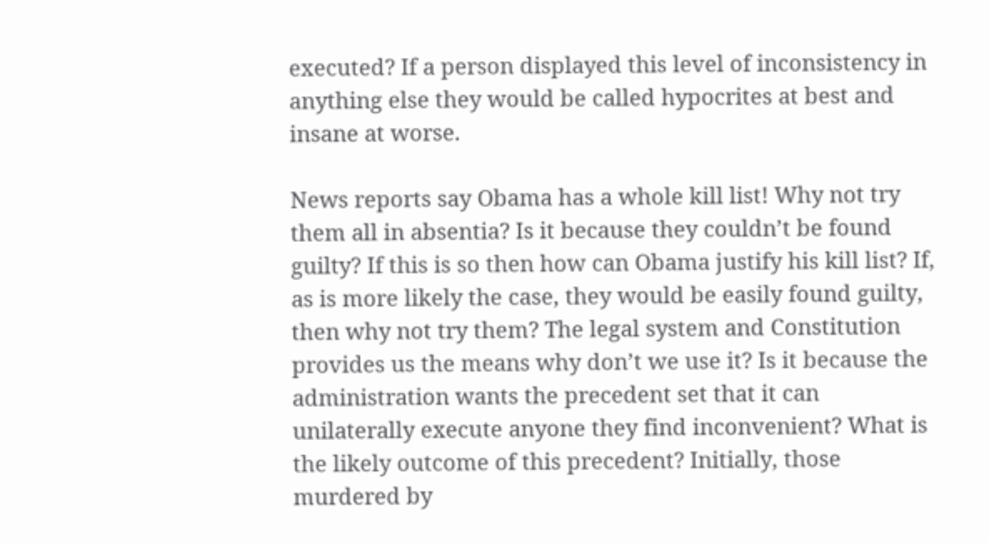executed? If a person displayed this level of inconsistency in anything else they would be called hypocrites at best and insane at worse.

News reports say Obama has a whole kill list! Why not try them all in absentia? Is it because they couldn’t be found guilty? If this is so then how can Obama justify his kill list? If, as is more likely the case, they would be easily found guilty, then why not try them? The legal system and Constitution provides us the means why don’t we use it? Is it because the administration wants the precedent set that it can unilaterally execute anyone they find inconvenient? What is the likely outcome of this precedent? Initially, those murdered by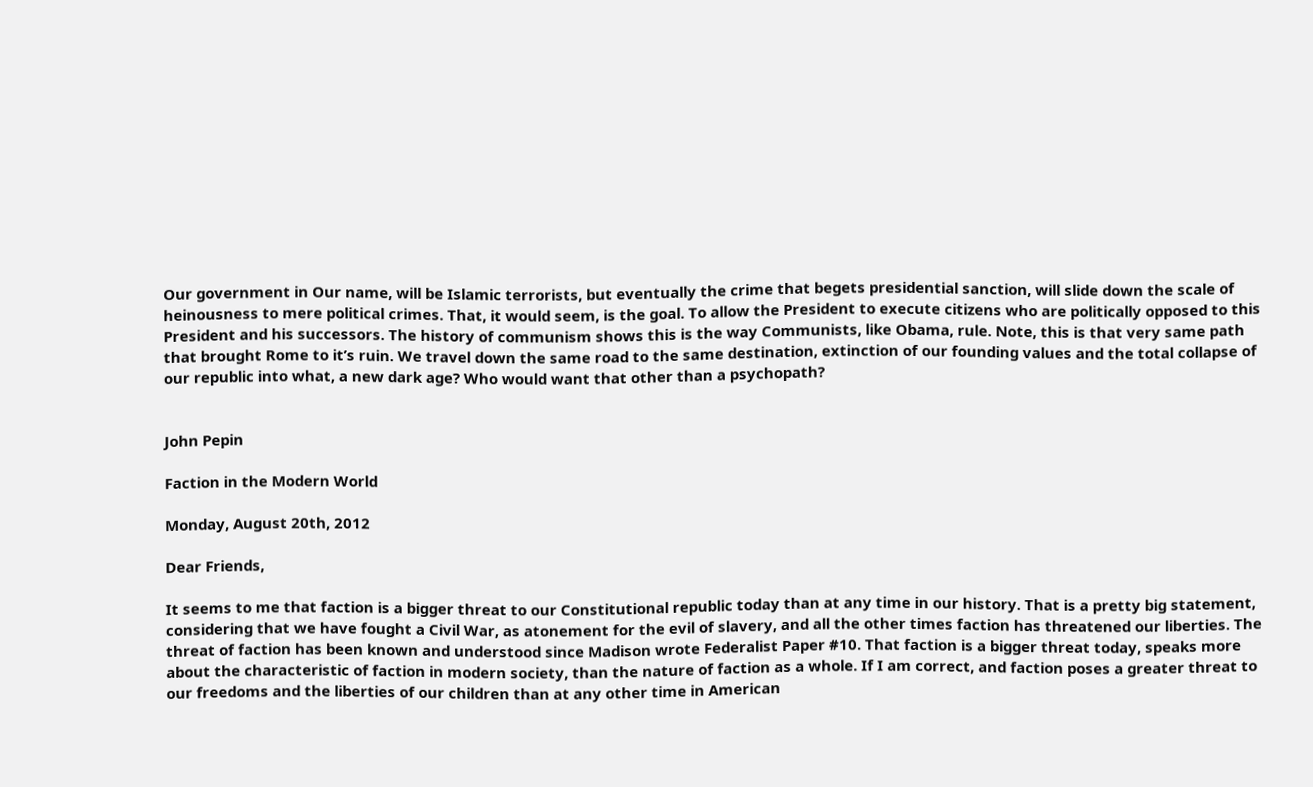Our government in Our name, will be Islamic terrorists, but eventually the crime that begets presidential sanction, will slide down the scale of heinousness to mere political crimes. That, it would seem, is the goal. To allow the President to execute citizens who are politically opposed to this President and his successors. The history of communism shows this is the way Communists, like Obama, rule. Note, this is that very same path that brought Rome to it’s ruin. We travel down the same road to the same destination, extinction of our founding values and the total collapse of our republic into what, a new dark age? Who would want that other than a psychopath?


John Pepin

Faction in the Modern World

Monday, August 20th, 2012

Dear Friends,

It seems to me that faction is a bigger threat to our Constitutional republic today than at any time in our history. That is a pretty big statement, considering that we have fought a Civil War, as atonement for the evil of slavery, and all the other times faction has threatened our liberties. The threat of faction has been known and understood since Madison wrote Federalist Paper #10. That faction is a bigger threat today, speaks more about the characteristic of faction in modern society, than the nature of faction as a whole. If I am correct, and faction poses a greater threat to our freedoms and the liberties of our children than at any other time in American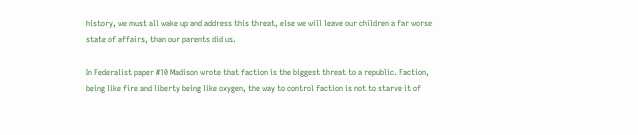history, we must all wake up and address this threat, else we will leave our children a far worse state of affairs, than our parents did us.

In Federalist paper #10 Madison wrote that faction is the biggest threat to a republic. Faction, being like fire and liberty being like oxygen, the way to control faction is not to starve it of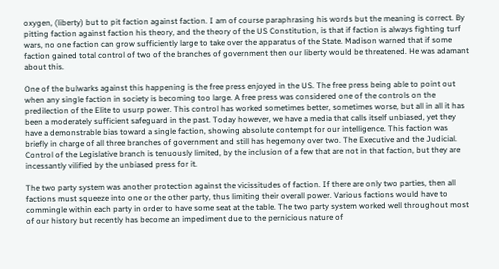oxygen, (liberty) but to pit faction against faction. I am of course paraphrasing his words but the meaning is correct. By pitting faction against faction his theory, and the theory of the US Constitution, is that if faction is always fighting turf wars, no one faction can grow sufficiently large to take over the apparatus of the State. Madison warned that if some faction gained total control of two of the branches of government then our liberty would be threatened. He was adamant about this.

One of the bulwarks against this happening is the free press enjoyed in the US. The free press being able to point out when any single faction in society is becoming too large. A free press was considered one of the controls on the predilection of the Elite to usurp power. This control has worked sometimes better, sometimes worse, but all in all it has been a moderately sufficient safeguard in the past. Today however, we have a media that calls itself unbiased, yet they have a demonstrable bias toward a single faction, showing absolute contempt for our intelligence. This faction was briefly in charge of all three branches of government and still has hegemony over two. The Executive and the Judicial. Control of the Legislative branch is tenuously limited, by the inclusion of a few that are not in that faction, but they are incessantly vilified by the unbiased press for it.

The two party system was another protection against the vicissitudes of faction. If there are only two parties, then all factions must squeeze into one or the other party, thus limiting their overall power. Various factions would have to commingle within each party in order to have some seat at the table. The two party system worked well throughout most of our history but recently has become an impediment due to the pernicious nature of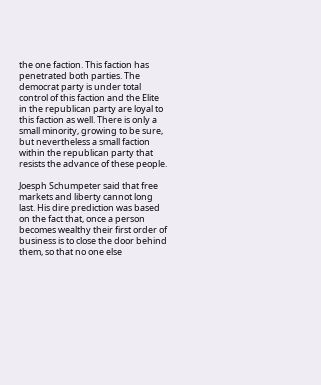the one faction. This faction has penetrated both parties. The democrat party is under total control of this faction and the Elite in the republican party are loyal to this faction as well. There is only a small minority, growing to be sure, but nevertheless a small faction within the republican party that resists the advance of these people.

Joesph Schumpeter said that free markets and liberty cannot long last. His dire prediction was based on the fact that, once a person becomes wealthy their first order of business is to close the door behind them, so that no one else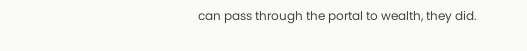can pass through the portal to wealth, they did.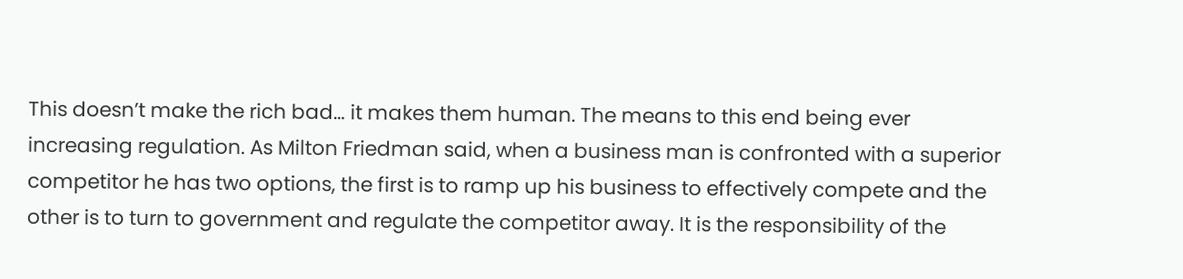This doesn’t make the rich bad… it makes them human. The means to this end being ever increasing regulation. As Milton Friedman said, when a business man is confronted with a superior competitor he has two options, the first is to ramp up his business to effectively compete and the other is to turn to government and regulate the competitor away. It is the responsibility of the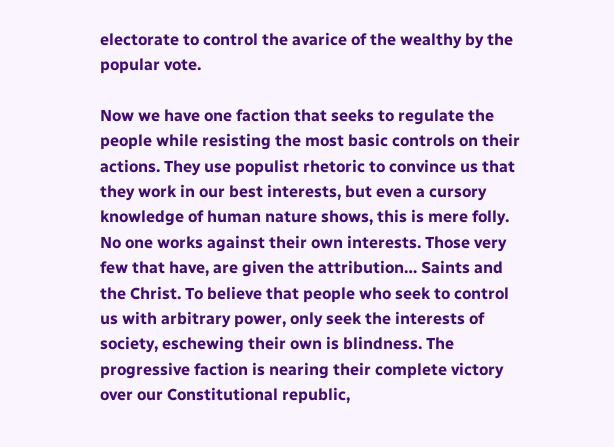electorate to control the avarice of the wealthy by the popular vote.

Now we have one faction that seeks to regulate the people while resisting the most basic controls on their actions. They use populist rhetoric to convince us that they work in our best interests, but even a cursory knowledge of human nature shows, this is mere folly. No one works against their own interests. Those very few that have, are given the attribution… Saints and the Christ. To believe that people who seek to control us with arbitrary power, only seek the interests of society, eschewing their own is blindness. The progressive faction is nearing their complete victory over our Constitutional republic,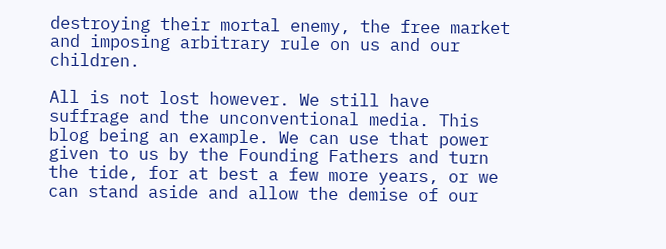destroying their mortal enemy, the free market and imposing arbitrary rule on us and our children.

All is not lost however. We still have suffrage and the unconventional media. This blog being an example. We can use that power given to us by the Founding Fathers and turn the tide, for at best a few more years, or we can stand aside and allow the demise of our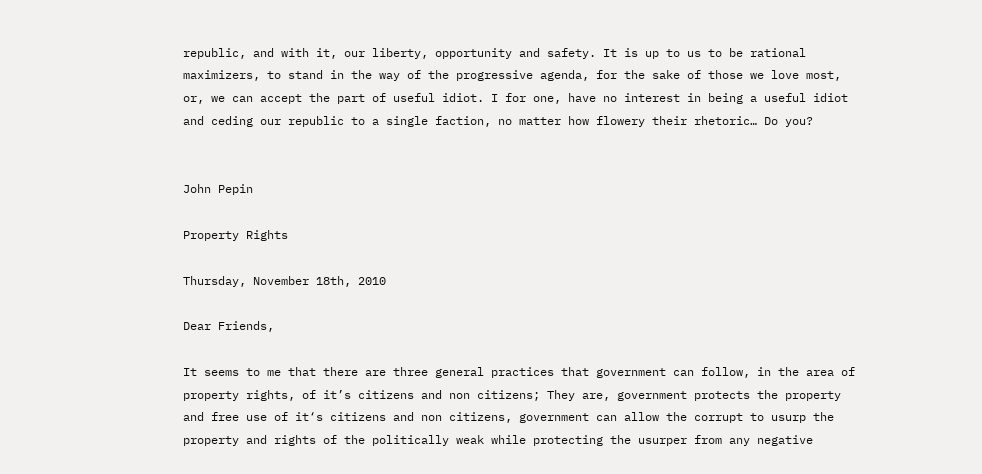republic, and with it, our liberty, opportunity and safety. It is up to us to be rational maximizers, to stand in the way of the progressive agenda, for the sake of those we love most, or, we can accept the part of useful idiot. I for one, have no interest in being a useful idiot and ceding our republic to a single faction, no matter how flowery their rhetoric… Do you?


John Pepin

Property Rights

Thursday, November 18th, 2010

Dear Friends,

It seems to me that there are three general practices that government can follow, in the area of property rights, of it’s citizens and non citizens; They are, government protects the property and free use of it‘s citizens and non citizens, government can allow the corrupt to usurp the property and rights of the politically weak while protecting the usurper from any negative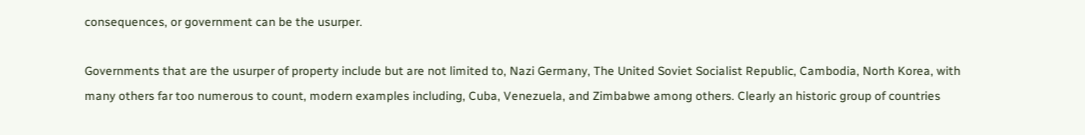consequences, or government can be the usurper.

Governments that are the usurper of property include but are not limited to, Nazi Germany, The United Soviet Socialist Republic, Cambodia, North Korea, with many others far too numerous to count, modern examples including, Cuba, Venezuela, and Zimbabwe among others. Clearly an historic group of countries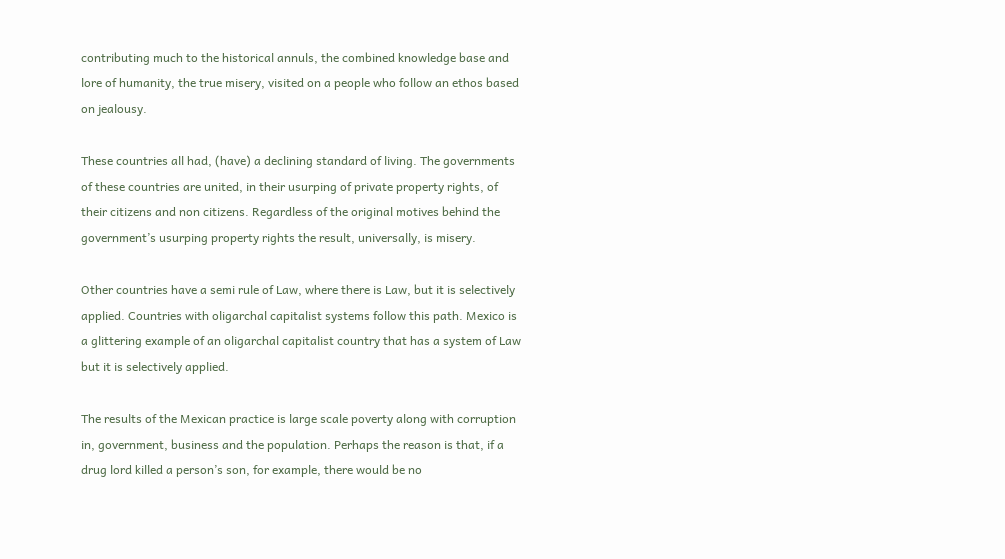contributing much to the historical annuls, the combined knowledge base and lore of humanity, the true misery, visited on a people who follow an ethos based on jealousy.

These countries all had, (have) a declining standard of living. The governments of these countries are united, in their usurping of private property rights, of their citizens and non citizens. Regardless of the original motives behind the government’s usurping property rights the result, universally, is misery.

Other countries have a semi rule of Law, where there is Law, but it is selectively applied. Countries with oligarchal capitalist systems follow this path. Mexico is a glittering example of an oligarchal capitalist country that has a system of Law but it is selectively applied.

The results of the Mexican practice is large scale poverty along with corruption in, government, business and the population. Perhaps the reason is that, if a drug lord killed a person’s son, for example, there would be no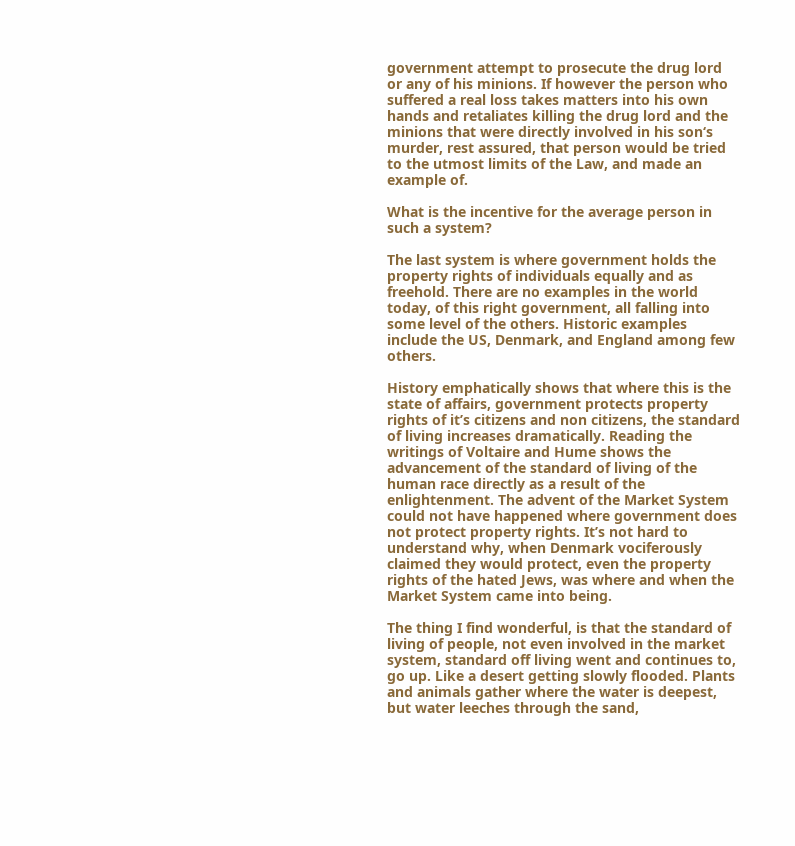government attempt to prosecute the drug lord or any of his minions. If however the person who suffered a real loss takes matters into his own hands and retaliates killing the drug lord and the minions that were directly involved in his son‘s murder, rest assured, that person would be tried to the utmost limits of the Law, and made an example of.

What is the incentive for the average person in such a system?

The last system is where government holds the property rights of individuals equally and as freehold. There are no examples in the world today, of this right government, all falling into some level of the others. Historic examples include the US, Denmark, and England among few others.

History emphatically shows that where this is the state of affairs, government protects property rights of it’s citizens and non citizens, the standard of living increases dramatically. Reading the writings of Voltaire and Hume shows the advancement of the standard of living of the human race directly as a result of the enlightenment. The advent of the Market System could not have happened where government does not protect property rights. It’s not hard to understand why, when Denmark vociferously claimed they would protect, even the property rights of the hated Jews, was where and when the Market System came into being.

The thing I find wonderful, is that the standard of living of people, not even involved in the market system, standard off living went and continues to, go up. Like a desert getting slowly flooded. Plants and animals gather where the water is deepest, but water leeches through the sand,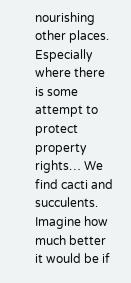nourishing other places. Especially where there is some attempt to protect property rights… We find cacti and succulents. Imagine how much better it would be if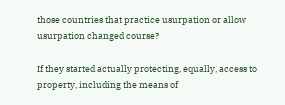those countries that practice usurpation or allow usurpation changed course?

If they started actually protecting, equally, access to property, including the means of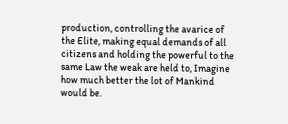production, controlling the avarice of the Elite, making equal demands of all citizens and holding the powerful to the same Law the weak are held to, Imagine how much better the lot of Mankind would be.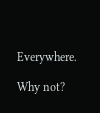Everywhere.

Why not?